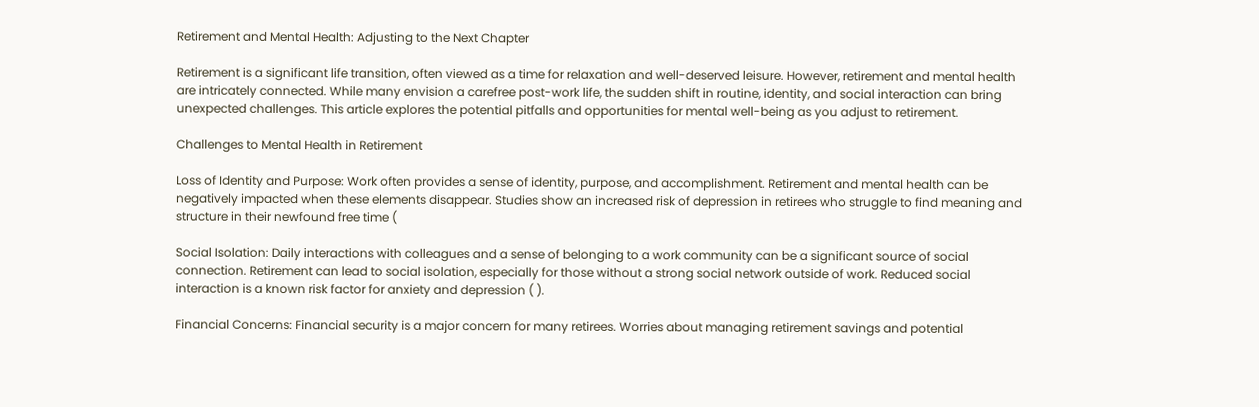Retirement and Mental Health: Adjusting to the Next Chapter

Retirement is a significant life transition, often viewed as a time for relaxation and well-deserved leisure. However, retirement and mental health are intricately connected. While many envision a carefree post-work life, the sudden shift in routine, identity, and social interaction can bring unexpected challenges. This article explores the potential pitfalls and opportunities for mental well-being as you adjust to retirement.

Challenges to Mental Health in Retirement

Loss of Identity and Purpose: Work often provides a sense of identity, purpose, and accomplishment. Retirement and mental health can be negatively impacted when these elements disappear. Studies show an increased risk of depression in retirees who struggle to find meaning and structure in their newfound free time (

Social Isolation: Daily interactions with colleagues and a sense of belonging to a work community can be a significant source of social connection. Retirement can lead to social isolation, especially for those without a strong social network outside of work. Reduced social interaction is a known risk factor for anxiety and depression ( ).

Financial Concerns: Financial security is a major concern for many retirees. Worries about managing retirement savings and potential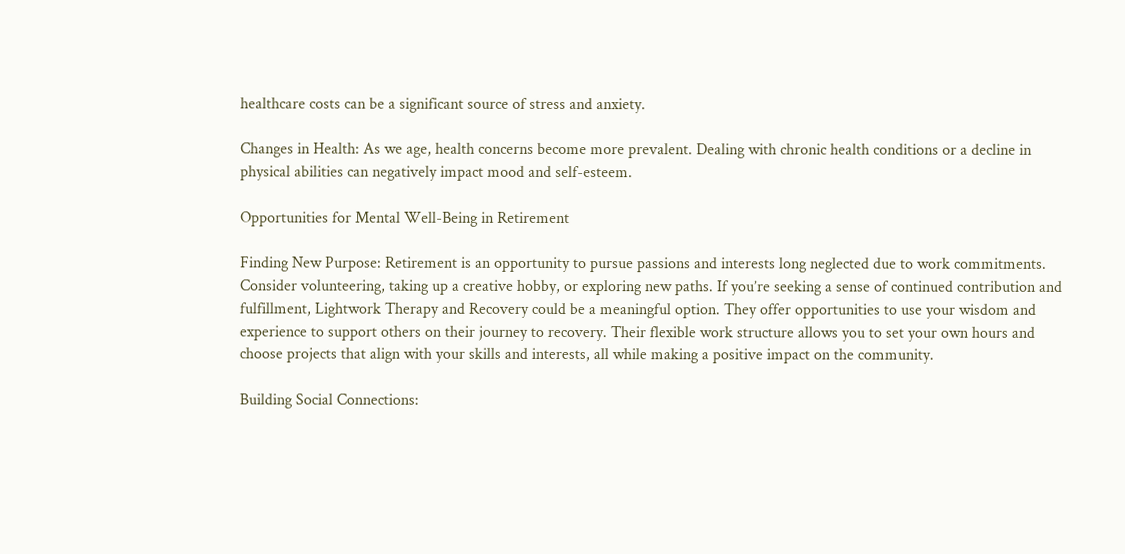healthcare costs can be a significant source of stress and anxiety.

Changes in Health: As we age, health concerns become more prevalent. Dealing with chronic health conditions or a decline in physical abilities can negatively impact mood and self-esteem.

Opportunities for Mental Well-Being in Retirement

Finding New Purpose: Retirement is an opportunity to pursue passions and interests long neglected due to work commitments. Consider volunteering, taking up a creative hobby, or exploring new paths. If you’re seeking a sense of continued contribution and fulfillment, Lightwork Therapy and Recovery could be a meaningful option. They offer opportunities to use your wisdom and experience to support others on their journey to recovery. Their flexible work structure allows you to set your own hours and choose projects that align with your skills and interests, all while making a positive impact on the community.

Building Social Connections: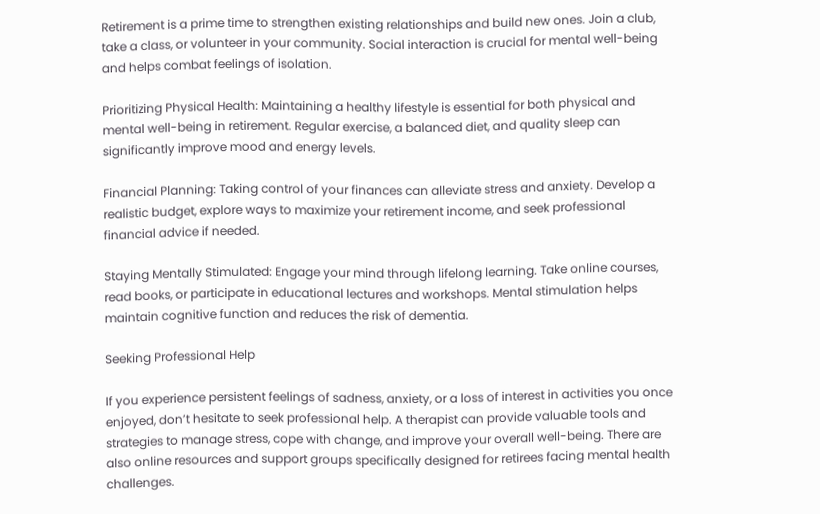Retirement is a prime time to strengthen existing relationships and build new ones. Join a club, take a class, or volunteer in your community. Social interaction is crucial for mental well-being and helps combat feelings of isolation.

Prioritizing Physical Health: Maintaining a healthy lifestyle is essential for both physical and mental well-being in retirement. Regular exercise, a balanced diet, and quality sleep can significantly improve mood and energy levels.

Financial Planning: Taking control of your finances can alleviate stress and anxiety. Develop a realistic budget, explore ways to maximize your retirement income, and seek professional financial advice if needed.

Staying Mentally Stimulated: Engage your mind through lifelong learning. Take online courses, read books, or participate in educational lectures and workshops. Mental stimulation helps maintain cognitive function and reduces the risk of dementia.

Seeking Professional Help

If you experience persistent feelings of sadness, anxiety, or a loss of interest in activities you once enjoyed, don’t hesitate to seek professional help. A therapist can provide valuable tools and strategies to manage stress, cope with change, and improve your overall well-being. There are also online resources and support groups specifically designed for retirees facing mental health challenges.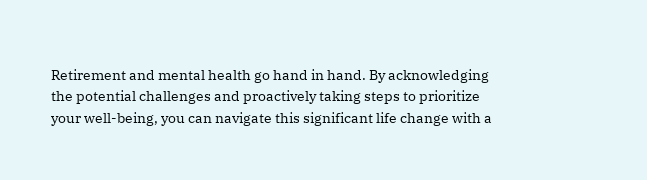Retirement and mental health go hand in hand. By acknowledging the potential challenges and proactively taking steps to prioritize your well-being, you can navigate this significant life change with a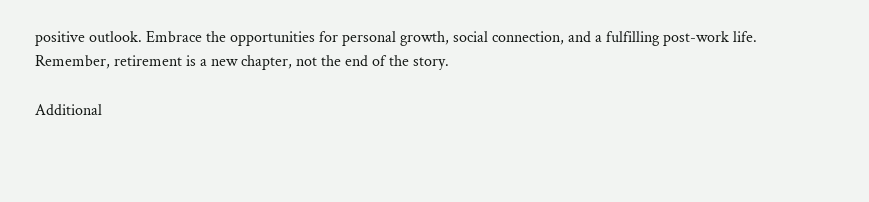positive outlook. Embrace the opportunities for personal growth, social connection, and a fulfilling post-work life. Remember, retirement is a new chapter, not the end of the story.

Additional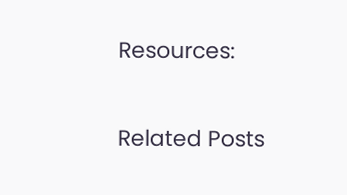Resources:

Related Posts